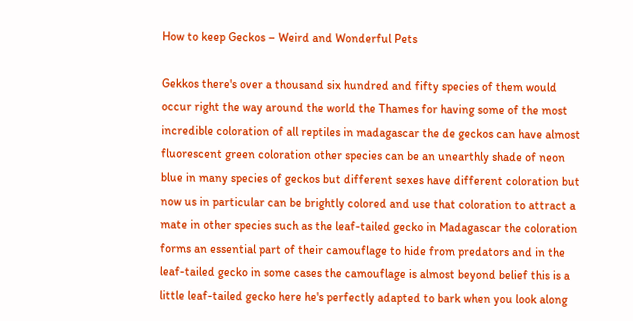How to keep Geckos – Weird and Wonderful Pets

Gekkos there's over a thousand six hundred and fifty species of them would occur right the way around the world the Thames for having some of the most incredible coloration of all reptiles in madagascar the de geckos can have almost fluorescent green coloration other species can be an unearthly shade of neon blue in many species of geckos but different sexes have different coloration but now us in particular can be brightly colored and use that coloration to attract a mate in other species such as the leaf-tailed gecko in Madagascar the coloration forms an essential part of their camouflage to hide from predators and in the leaf-tailed gecko in some cases the camouflage is almost beyond belief this is a little leaf-tailed gecko here he's perfectly adapted to bark when you look along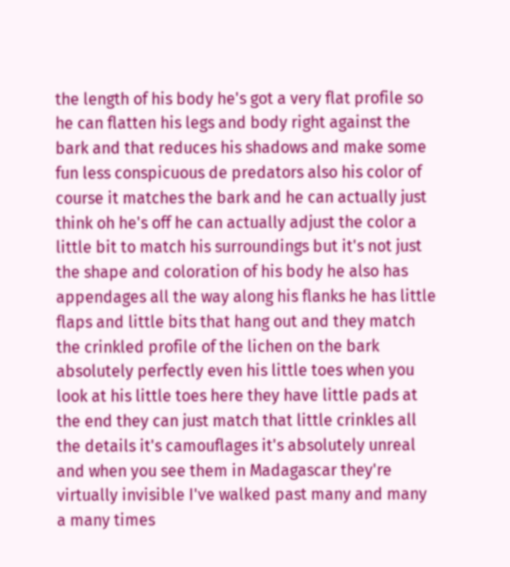the length of his body he's got a very flat profile so he can flatten his legs and body right against the bark and that reduces his shadows and make some fun less conspicuous de predators also his color of course it matches the bark and he can actually just think oh he's off he can actually adjust the color a little bit to match his surroundings but it's not just the shape and coloration of his body he also has appendages all the way along his flanks he has little flaps and little bits that hang out and they match the crinkled profile of the lichen on the bark absolutely perfectly even his little toes when you look at his little toes here they have little pads at the end they can just match that little crinkles all the details it's camouflages it's absolutely unreal and when you see them in Madagascar they're virtually invisible I've walked past many and many a many times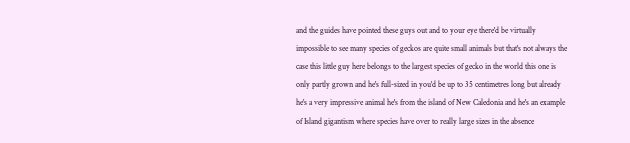and the guides have pointed these guys out and to your eye there'd be virtually impossible to see many species of geckos are quite small animals but that's not always the case this little guy here belongs to the largest species of gecko in the world this one is only partly grown and he's full-sized in you'd be up to 35 centimetres long but already he's a very impressive animal he's from the island of New Caledonia and he's an example of Island gigantism where species have over to really large sizes in the absence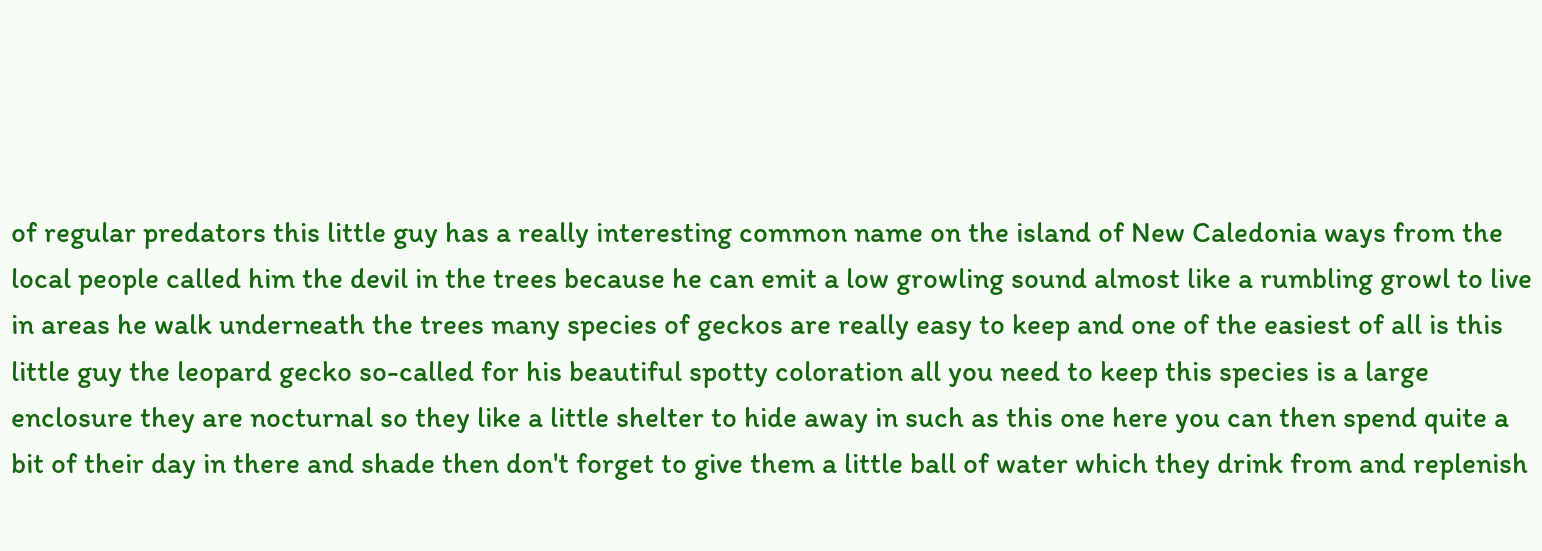of regular predators this little guy has a really interesting common name on the island of New Caledonia ways from the local people called him the devil in the trees because he can emit a low growling sound almost like a rumbling growl to live in areas he walk underneath the trees many species of geckos are really easy to keep and one of the easiest of all is this little guy the leopard gecko so-called for his beautiful spotty coloration all you need to keep this species is a large enclosure they are nocturnal so they like a little shelter to hide away in such as this one here you can then spend quite a bit of their day in there and shade then don't forget to give them a little ball of water which they drink from and replenish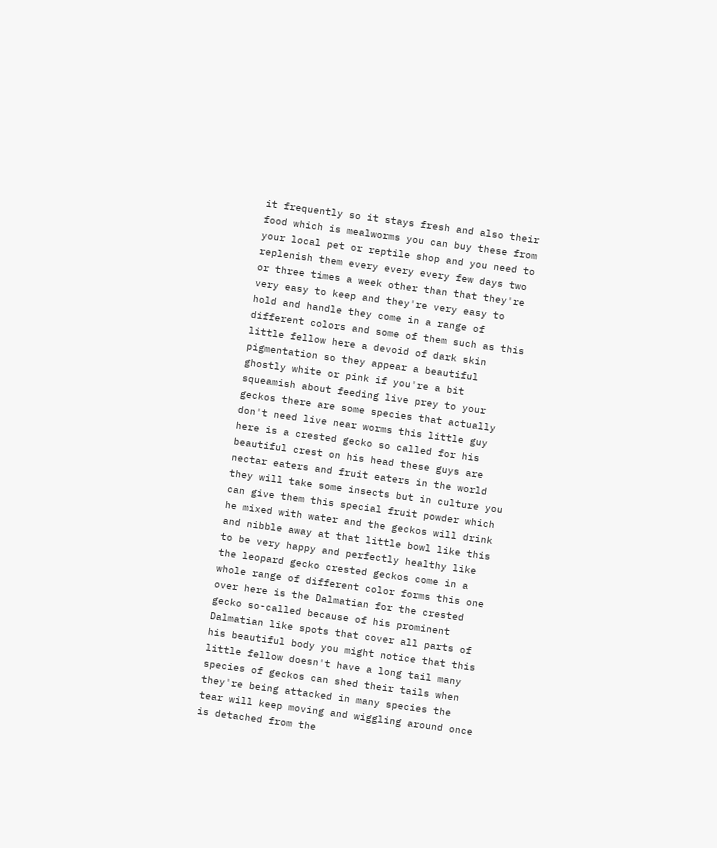it frequently so it stays fresh and also their food which is mealworms you can buy these from your local pet or reptile shop and you need to replenish them every every every few days two or three times a week other than that they're very easy to keep and they're very easy to hold and handle they come in a range of different colors and some of them such as this little fellow here a devoid of dark skin pigmentation so they appear a beautiful ghostly white or pink if you're a bit squeamish about feeding live prey to your geckos there are some species that actually don't need live near worms this little guy here is a crested gecko so called for his beautiful crest on his head these guys are nectar eaters and fruit eaters in the world they will take some insects but in culture you can give them this special fruit powder which he mixed with water and the geckos will drink and nibble away at that little bowl like this to be very happy and perfectly healthy like the leopard gecko crested geckos come in a whole range of different color forms this one over here is the Dalmatian for the crested gecko so-called because of his prominent Dalmatian like spots that cover all parts of his beautiful body you might notice that this little fellow doesn't have a long tail many species of geckos can shed their tails when they're being attacked in many species the tear will keep moving and wiggling around once is detached from the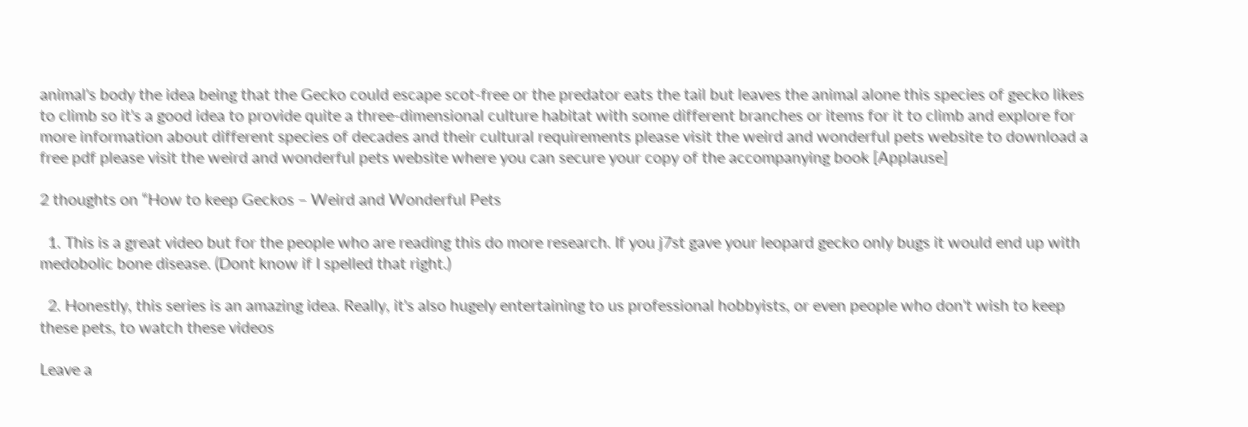animal's body the idea being that the Gecko could escape scot-free or the predator eats the tail but leaves the animal alone this species of gecko likes to climb so it's a good idea to provide quite a three-dimensional culture habitat with some different branches or items for it to climb and explore for more information about different species of decades and their cultural requirements please visit the weird and wonderful pets website to download a free pdf please visit the weird and wonderful pets website where you can secure your copy of the accompanying book [Applause]

2 thoughts on “How to keep Geckos – Weird and Wonderful Pets

  1. This is a great video but for the people who are reading this do more research. If you j7st gave your leopard gecko only bugs it would end up with medobolic bone disease. (Dont know if I spelled that right.)

  2. Honestly, this series is an amazing idea. Really, it's also hugely entertaining to us professional hobbyists, or even people who don't wish to keep these pets, to watch these videos

Leave a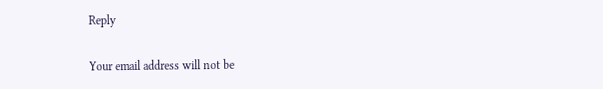Reply

Your email address will not be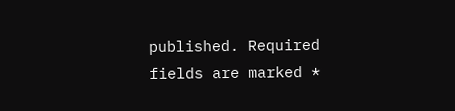published. Required fields are marked *